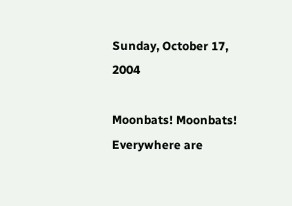Sunday, October 17, 2004

Moonbats! Moonbats! Everywhere are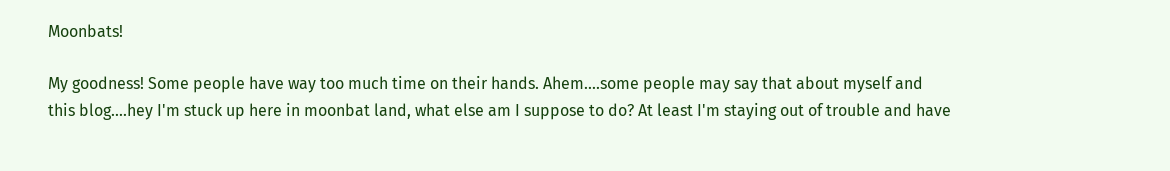Moonbats!

My goodness! Some people have way too much time on their hands. Ahem....some people may say that about myself and this blog....hey I'm stuck up here in moonbat land, what else am I suppose to do? At least I'm staying out of trouble and have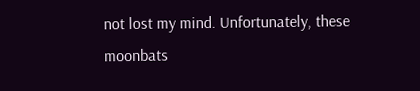not lost my mind. Unfortunately, these moonbats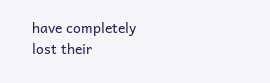have completely lost their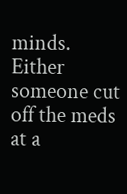minds. Either someone cut off the meds at a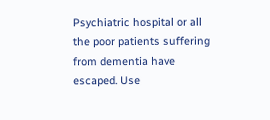Psychiatric hospital or all the poor patients suffering from dementia have escaped. Use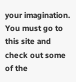your imagination. You must go to this site and check out some of the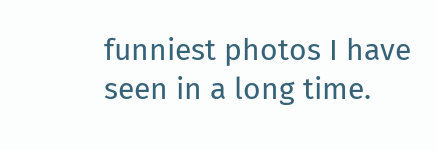funniest photos I have seen in a long time.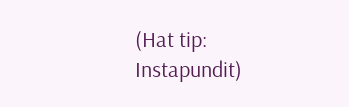(Hat tip: Instapundit)